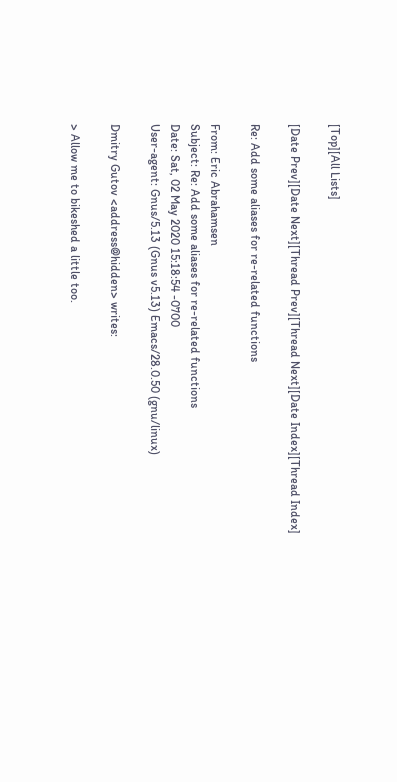[Top][All Lists]

[Date Prev][Date Next][Thread Prev][Thread Next][Date Index][Thread Index]

Re: Add some aliases for re-related functions

From: Eric Abrahamsen
Subject: Re: Add some aliases for re-related functions
Date: Sat, 02 May 2020 15:18:54 -0700
User-agent: Gnus/5.13 (Gnus v5.13) Emacs/28.0.50 (gnu/linux)

Dmitry Gutov <address@hidden> writes:

> Allow me to bikeshed a little too.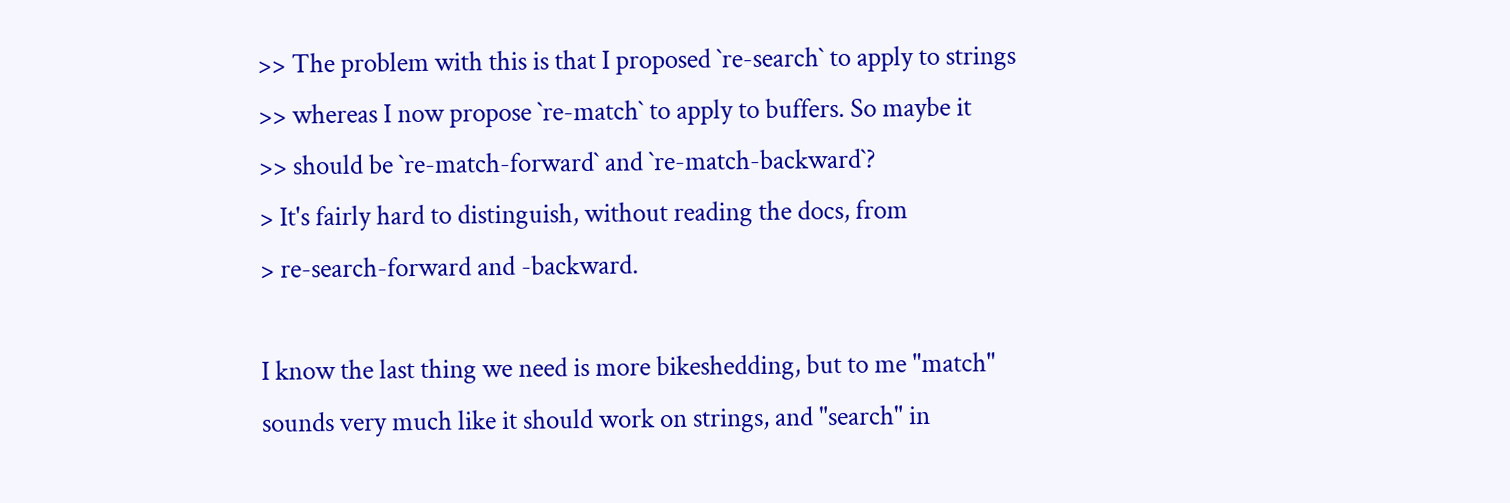>> The problem with this is that I proposed `re-search` to apply to strings
>> whereas I now propose `re-match` to apply to buffers. So maybe it
>> should be `re-match-forward` and `re-match-backward`?
> It's fairly hard to distinguish, without reading the docs, from
> re-search-forward and -backward.

I know the last thing we need is more bikeshedding, but to me "match"
sounds very much like it should work on strings, and "search" in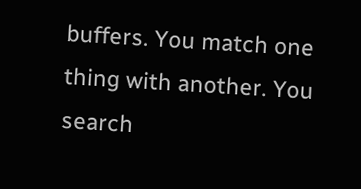buffers. You match one thing with another. You search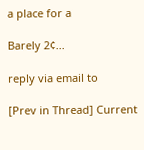a place for a

Barely 2¢...

reply via email to

[Prev in Thread] Current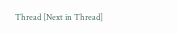Thread [Next in Thread]